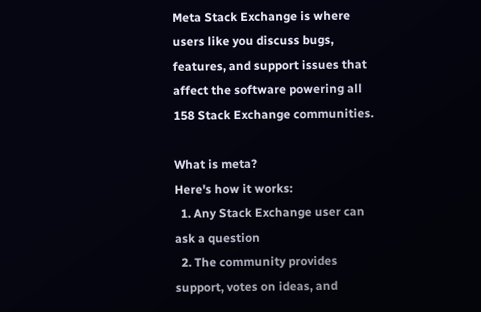Meta Stack Exchange is where users like you discuss bugs, features, and support issues that affect the software powering all 158 Stack Exchange communities.

What is meta?
Here's how it works:
  1. Any Stack Exchange user can ask a question
  2. The community provides support, votes on ideas, and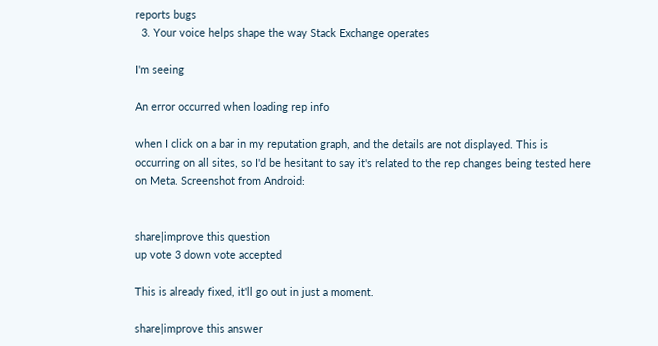reports bugs
  3. Your voice helps shape the way Stack Exchange operates

I'm seeing

An error occurred when loading rep info

when I click on a bar in my reputation graph, and the details are not displayed. This is occurring on all sites, so I'd be hesitant to say it's related to the rep changes being tested here on Meta. Screenshot from Android:


share|improve this question
up vote 3 down vote accepted

This is already fixed, it'll go out in just a moment.

share|improve this answer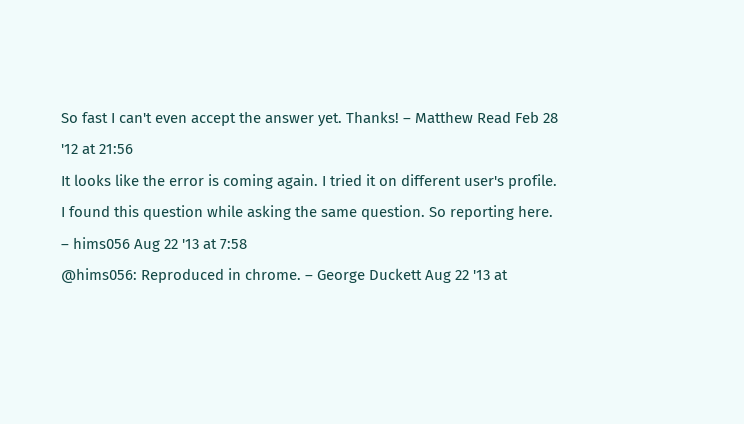So fast I can't even accept the answer yet. Thanks! – Matthew Read Feb 28 '12 at 21:56
It looks like the error is coming again. I tried it on different user's profile. I found this question while asking the same question. So reporting here. – hims056 Aug 22 '13 at 7:58
@hims056: Reproduced in chrome. – George Duckett Aug 22 '13 at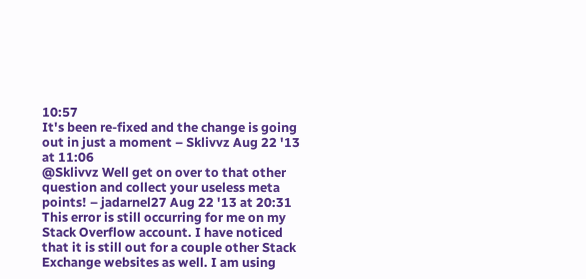10:57
It's been re-fixed and the change is going out in just a moment – Sklivvz Aug 22 '13 at 11:06
@Sklivvz Well get on over to that other question and collect your useless meta points! – jadarnel27 Aug 22 '13 at 20:31
This error is still occurring for me on my Stack Overflow account. I have noticed that it is still out for a couple other Stack Exchange websites as well. I am using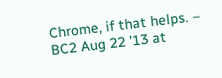Chrome, if that helps. – BC2 Aug 22 '13 at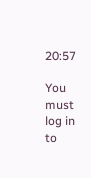20:57

You must log in to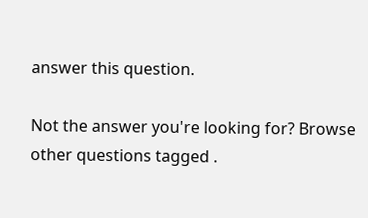answer this question.

Not the answer you're looking for? Browse other questions tagged .